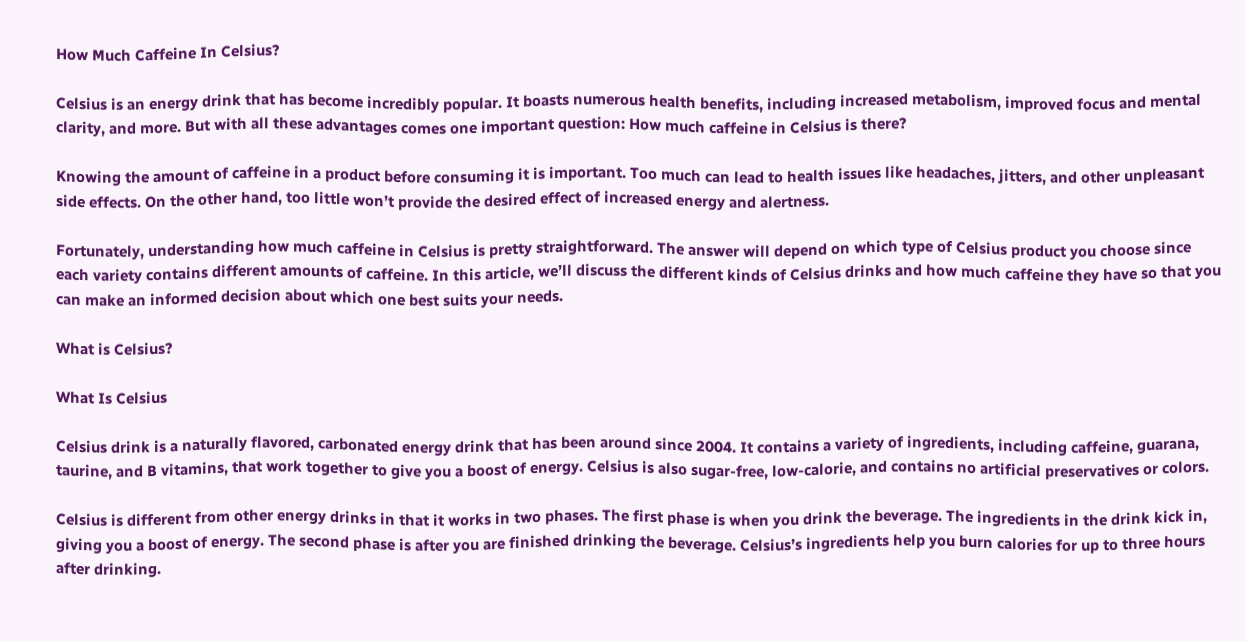How Much Caffeine In Celsius?

Celsius is an energy drink that has become incredibly popular. It boasts numerous health benefits, including increased metabolism, improved focus and mental clarity, and more. But with all these advantages comes one important question: How much caffeine in Celsius is there?

Knowing the amount of caffeine in a product before consuming it is important. Too much can lead to health issues like headaches, jitters, and other unpleasant side effects. On the other hand, too little won’t provide the desired effect of increased energy and alertness.

Fortunately, understanding how much caffeine in Celsius is pretty straightforward. The answer will depend on which type of Celsius product you choose since each variety contains different amounts of caffeine. In this article, we’ll discuss the different kinds of Celsius drinks and how much caffeine they have so that you can make an informed decision about which one best suits your needs.

What is Celsius?

What Is Celsius

Celsius drink is a naturally flavored, carbonated energy drink that has been around since 2004. It contains a variety of ingredients, including caffeine, guarana, taurine, and B vitamins, that work together to give you a boost of energy. Celsius is also sugar-free, low-calorie, and contains no artificial preservatives or colors.

Celsius is different from other energy drinks in that it works in two phases. The first phase is when you drink the beverage. The ingredients in the drink kick in, giving you a boost of energy. The second phase is after you are finished drinking the beverage. Celsius’s ingredients help you burn calories for up to three hours after drinking.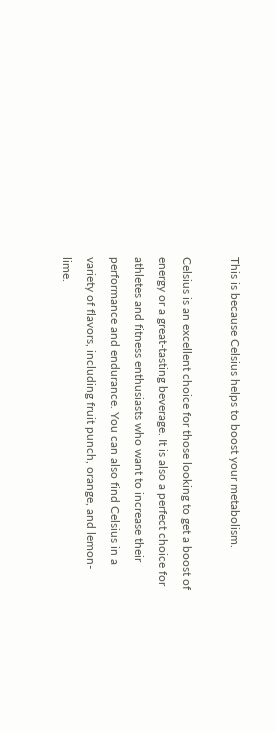This is because Celsius helps to boost your metabolism.

Celsius is an excellent choice for those looking to get a boost of energy or a great-tasting beverage. It is also a perfect choice for athletes and fitness enthusiasts who want to increase their performance and endurance. You can also find Celsius in a variety of flavors, including fruit punch, orange, and lemon-lime.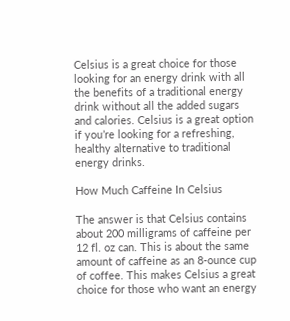Celsius is a great choice for those looking for an energy drink with all the benefits of a traditional energy drink without all the added sugars and calories. Celsius is a great option if you’re looking for a refreshing, healthy alternative to traditional energy drinks.

How Much Caffeine In Celsius

The answer is that Celsius contains about 200 milligrams of caffeine per 12 fl. oz can. This is about the same amount of caffeine as an 8-ounce cup of coffee. This makes Celsius a great choice for those who want an energy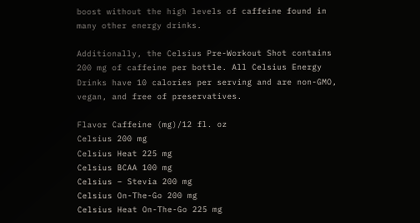boost without the high levels of caffeine found in many other energy drinks.

Additionally, the Celsius Pre-Workout Shot contains 200 mg of caffeine per bottle. All Celsius Energy Drinks have 10 calories per serving and are non-GMO, vegan, and free of preservatives.

Flavor Caffeine (mg)/12 fl. oz
Celsius 200 mg
Celsius Heat 225 mg
Celsius BCAA 100 mg
Celsius – Stevia 200 mg
Celsius On-The-Go 200 mg
Celsius Heat On-The-Go 225 mg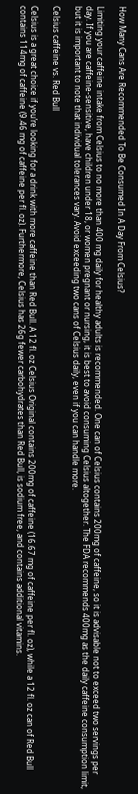How Many Cans Are Recommended To Be Consumed In A Day From Celsius?

Limiting your caffeine intake from Celsius to no more than 400 mg daily for healthy adults is recommended. One can of Celsius contains 200mg of caffeine, so it is advisable not to exceed two servings per day. If you are caffeine-sensitive, have children under 18, or women pregnant or nursing, it is best to avoid consuming Celsius altogether. The FDA recommends 400mg as the daily caffeine consumption limit, but it is important to note that individual tolerances vary. Avoid exceeding two cans of Celsius daily, even if you can handle more.

Celsius caffeine vs. Red Bull

Celsius is a great choice if you’re looking for a drink with more caffeine than Red Bull. A 12 fl. oz Celsius Original contains 200mg of caffeine (16.67 mg of caffeine per fl. oz), while a 12 fl. oz can of Red Bull contains 114mg of caffeine (9.46 mg of caffeine per fl. oz). Furthermore, Celsius has 26g fewer carbohydrates than Red Bull, is sodium free, and contains additional vitamins.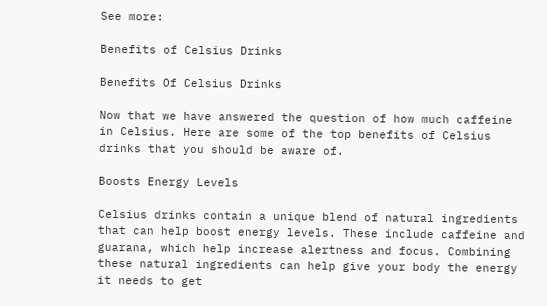See more:

Benefits of Celsius Drinks

Benefits Of Celsius Drinks

Now that we have answered the question of how much caffeine in Celsius. Here are some of the top benefits of Celsius drinks that you should be aware of.

Boosts Energy Levels

Celsius drinks contain a unique blend of natural ingredients that can help boost energy levels. These include caffeine and guarana, which help increase alertness and focus. Combining these natural ingredients can help give your body the energy it needs to get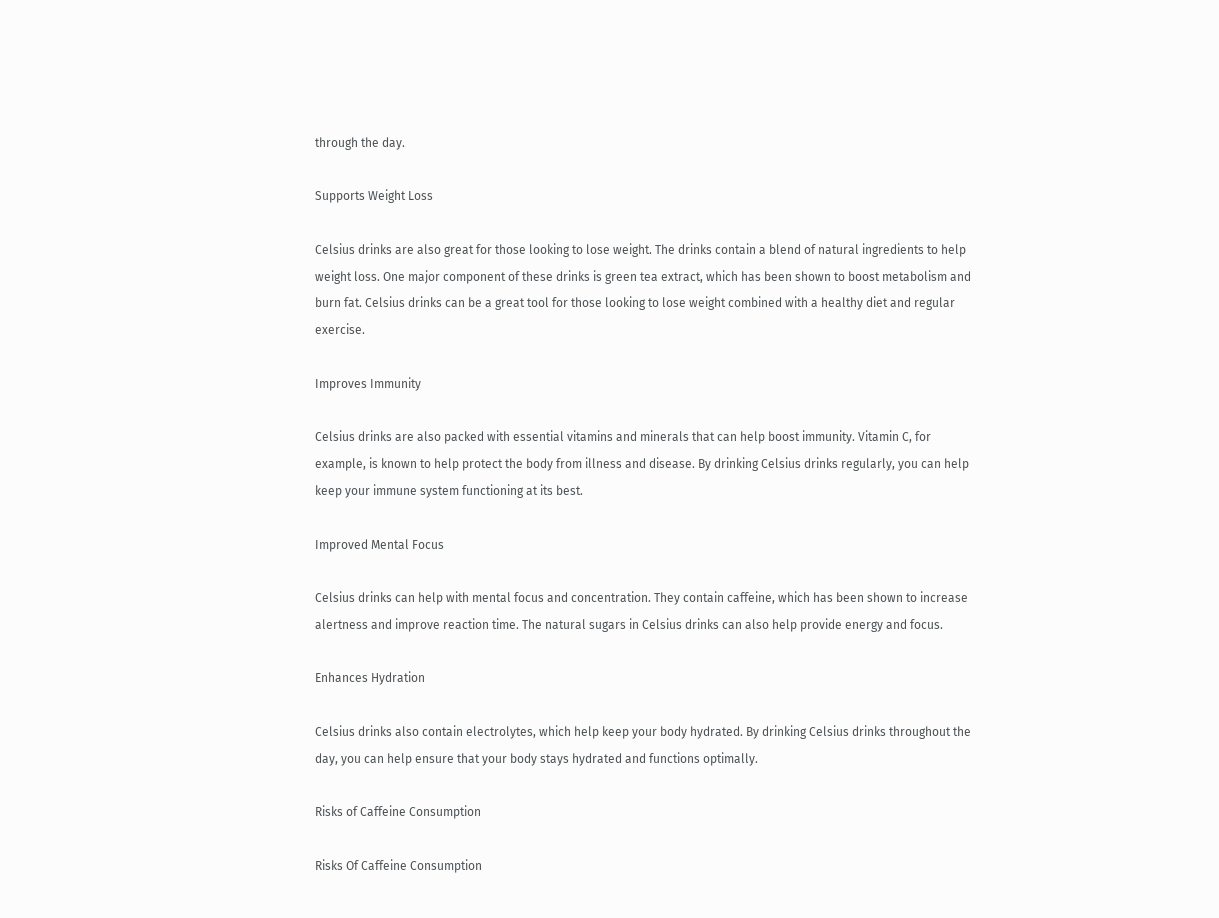through the day.

Supports Weight Loss

Celsius drinks are also great for those looking to lose weight. The drinks contain a blend of natural ingredients to help weight loss. One major component of these drinks is green tea extract, which has been shown to boost metabolism and burn fat. Celsius drinks can be a great tool for those looking to lose weight combined with a healthy diet and regular exercise.

Improves Immunity

Celsius drinks are also packed with essential vitamins and minerals that can help boost immunity. Vitamin C, for example, is known to help protect the body from illness and disease. By drinking Celsius drinks regularly, you can help keep your immune system functioning at its best.

Improved Mental Focus

Celsius drinks can help with mental focus and concentration. They contain caffeine, which has been shown to increase alertness and improve reaction time. The natural sugars in Celsius drinks can also help provide energy and focus.

Enhances Hydration

Celsius drinks also contain electrolytes, which help keep your body hydrated. By drinking Celsius drinks throughout the day, you can help ensure that your body stays hydrated and functions optimally.

Risks of Caffeine Consumption

Risks Of Caffeine Consumption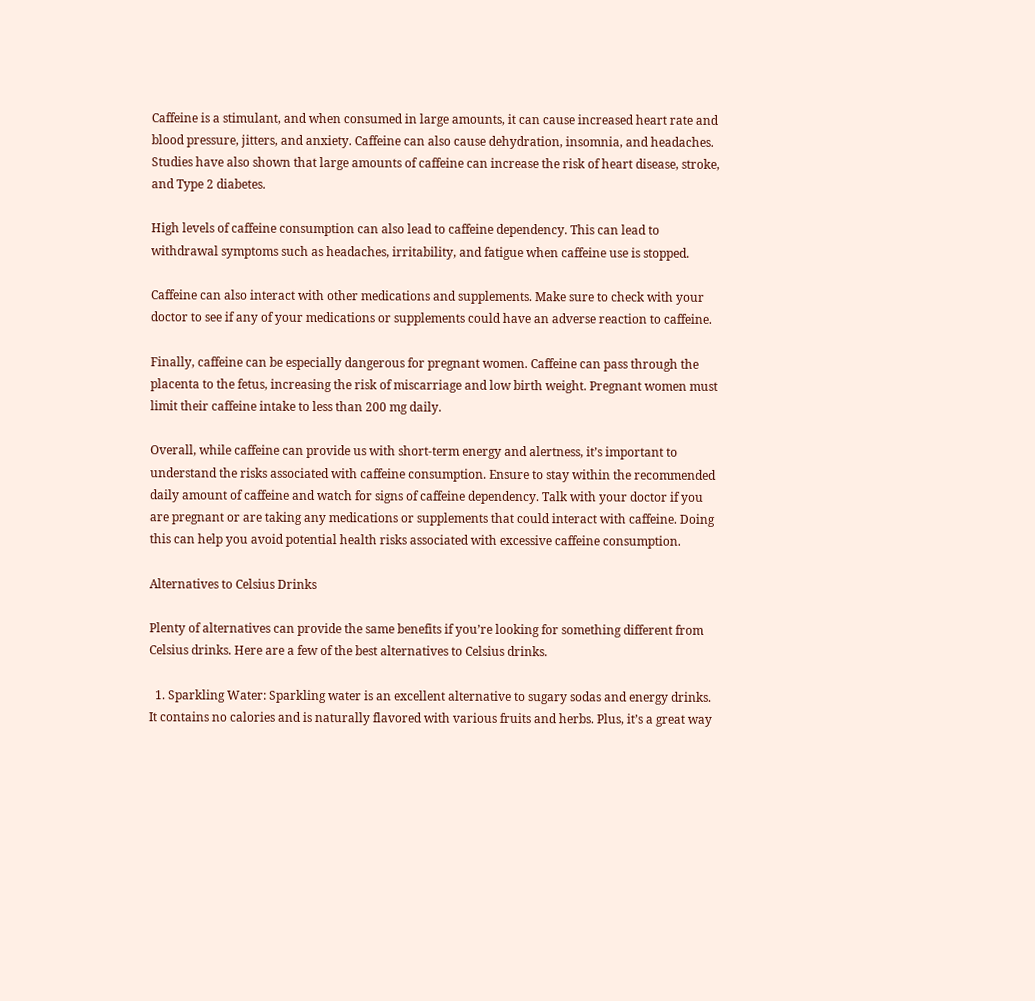Caffeine is a stimulant, and when consumed in large amounts, it can cause increased heart rate and blood pressure, jitters, and anxiety. Caffeine can also cause dehydration, insomnia, and headaches. Studies have also shown that large amounts of caffeine can increase the risk of heart disease, stroke, and Type 2 diabetes.

High levels of caffeine consumption can also lead to caffeine dependency. This can lead to withdrawal symptoms such as headaches, irritability, and fatigue when caffeine use is stopped.

Caffeine can also interact with other medications and supplements. Make sure to check with your doctor to see if any of your medications or supplements could have an adverse reaction to caffeine.

Finally, caffeine can be especially dangerous for pregnant women. Caffeine can pass through the placenta to the fetus, increasing the risk of miscarriage and low birth weight. Pregnant women must limit their caffeine intake to less than 200 mg daily.

Overall, while caffeine can provide us with short-term energy and alertness, it’s important to understand the risks associated with caffeine consumption. Ensure to stay within the recommended daily amount of caffeine and watch for signs of caffeine dependency. Talk with your doctor if you are pregnant or are taking any medications or supplements that could interact with caffeine. Doing this can help you avoid potential health risks associated with excessive caffeine consumption.

Alternatives to Celsius Drinks

Plenty of alternatives can provide the same benefits if you’re looking for something different from Celsius drinks. Here are a few of the best alternatives to Celsius drinks.

  1. Sparkling Water: Sparkling water is an excellent alternative to sugary sodas and energy drinks. It contains no calories and is naturally flavored with various fruits and herbs. Plus, it’s a great way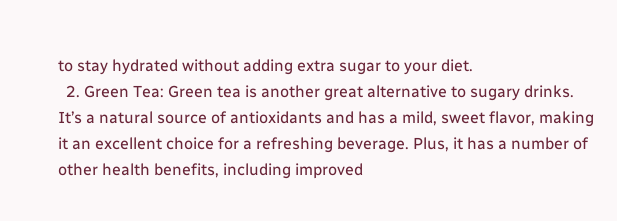to stay hydrated without adding extra sugar to your diet.
  2. Green Tea: Green tea is another great alternative to sugary drinks. It’s a natural source of antioxidants and has a mild, sweet flavor, making it an excellent choice for a refreshing beverage. Plus, it has a number of other health benefits, including improved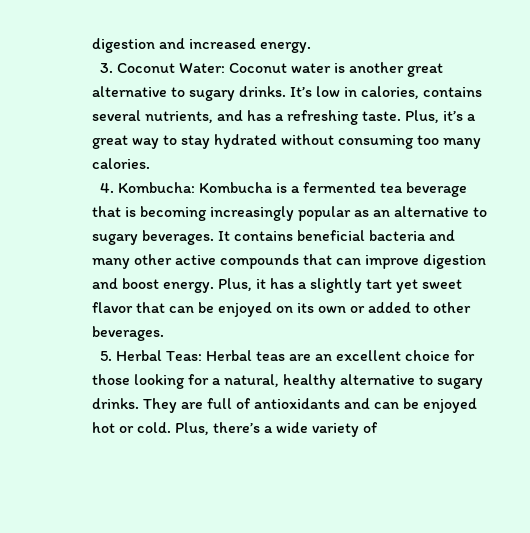digestion and increased energy.
  3. Coconut Water: Coconut water is another great alternative to sugary drinks. It’s low in calories, contains several nutrients, and has a refreshing taste. Plus, it’s a great way to stay hydrated without consuming too many calories.
  4. Kombucha: Kombucha is a fermented tea beverage that is becoming increasingly popular as an alternative to sugary beverages. It contains beneficial bacteria and many other active compounds that can improve digestion and boost energy. Plus, it has a slightly tart yet sweet flavor that can be enjoyed on its own or added to other beverages.
  5. Herbal Teas: Herbal teas are an excellent choice for those looking for a natural, healthy alternative to sugary drinks. They are full of antioxidants and can be enjoyed hot or cold. Plus, there’s a wide variety of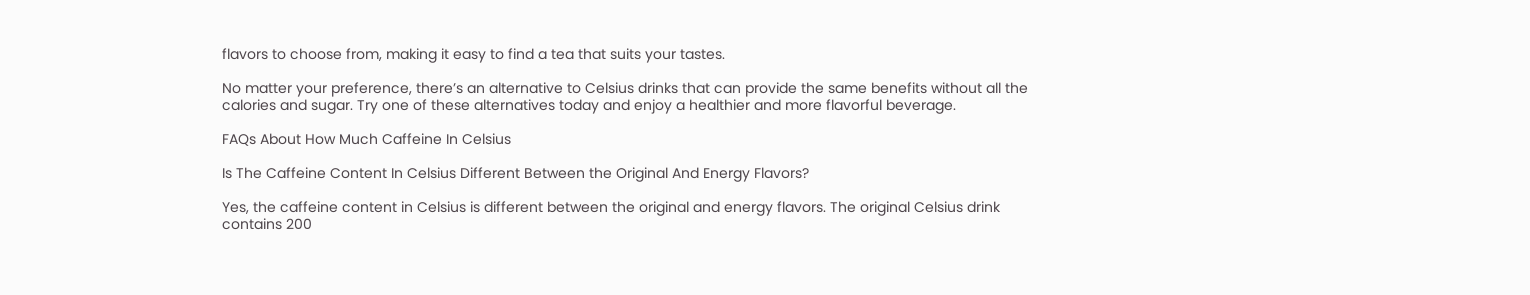flavors to choose from, making it easy to find a tea that suits your tastes.

No matter your preference, there’s an alternative to Celsius drinks that can provide the same benefits without all the calories and sugar. Try one of these alternatives today and enjoy a healthier and more flavorful beverage.

FAQs About How Much Caffeine In Celsius

Is The Caffeine Content In Celsius Different Between the Original And Energy Flavors?

Yes, the caffeine content in Celsius is different between the original and energy flavors. The original Celsius drink contains 200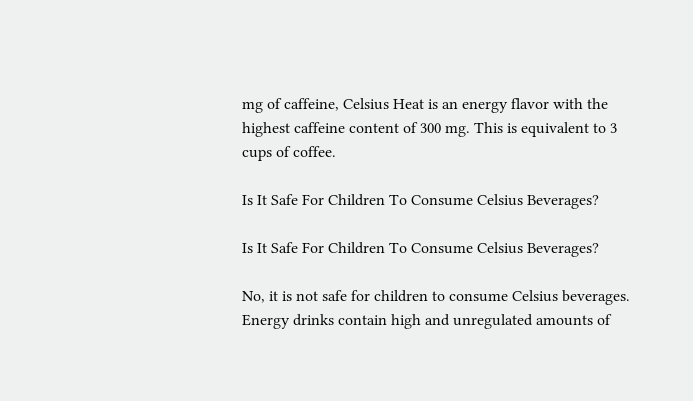mg of caffeine, Celsius Heat is an energy flavor with the highest caffeine content of 300 mg. This is equivalent to 3 cups of coffee.

Is It Safe For Children To Consume Celsius Beverages?

Is It Safe For Children To Consume Celsius Beverages?

No, it is not safe for children to consume Celsius beverages. Energy drinks contain high and unregulated amounts of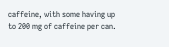caffeine, with some having up to 200 mg of caffeine per can.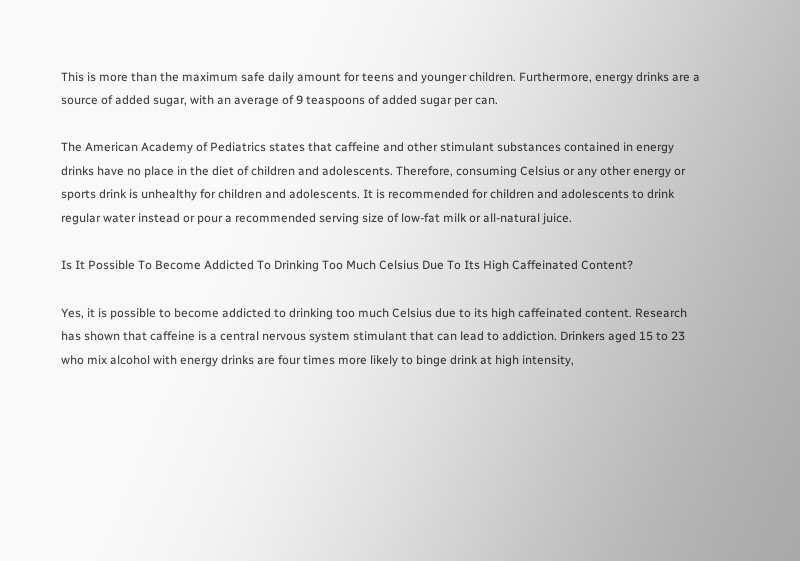This is more than the maximum safe daily amount for teens and younger children. Furthermore, energy drinks are a source of added sugar, with an average of 9 teaspoons of added sugar per can.

The American Academy of Pediatrics states that caffeine and other stimulant substances contained in energy drinks have no place in the diet of children and adolescents. Therefore, consuming Celsius or any other energy or sports drink is unhealthy for children and adolescents. It is recommended for children and adolescents to drink regular water instead or pour a recommended serving size of low-fat milk or all-natural juice.

Is It Possible To Become Addicted To Drinking Too Much Celsius Due To Its High Caffeinated Content?

Yes, it is possible to become addicted to drinking too much Celsius due to its high caffeinated content. Research has shown that caffeine is a central nervous system stimulant that can lead to addiction. Drinkers aged 15 to 23 who mix alcohol with energy drinks are four times more likely to binge drink at high intensity,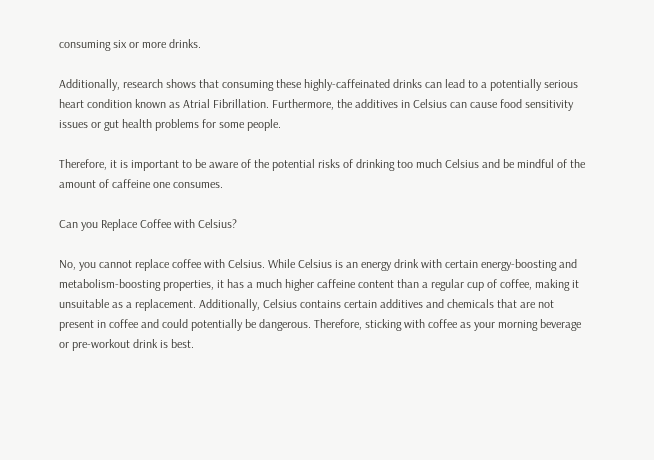consuming six or more drinks.

Additionally, research shows that consuming these highly-caffeinated drinks can lead to a potentially serious heart condition known as Atrial Fibrillation. Furthermore, the additives in Celsius can cause food sensitivity issues or gut health problems for some people.

Therefore, it is important to be aware of the potential risks of drinking too much Celsius and be mindful of the amount of caffeine one consumes.

Can you Replace Coffee with Celsius?

No, you cannot replace coffee with Celsius. While Celsius is an energy drink with certain energy-boosting and metabolism-boosting properties, it has a much higher caffeine content than a regular cup of coffee, making it unsuitable as a replacement. Additionally, Celsius contains certain additives and chemicals that are not present in coffee and could potentially be dangerous. Therefore, sticking with coffee as your morning beverage or pre-workout drink is best.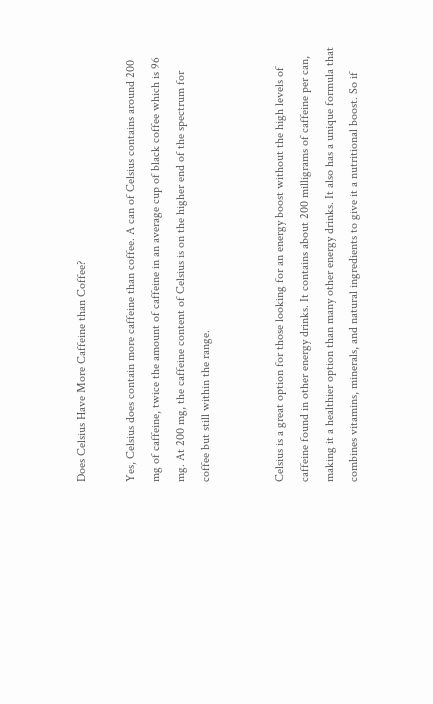Does Celsius Have More Caffeine than Coffee?

Yes, Celsius does contain more caffeine than coffee. A can of Celsius contains around 200 mg of caffeine, twice the amount of caffeine in an average cup of black coffee which is 96 mg. At 200 mg, the caffeine content of Celsius is on the higher end of the spectrum for coffee but still within the range.


Celsius is a great option for those looking for an energy boost without the high levels of caffeine found in other energy drinks. It contains about 200 milligrams of caffeine per can, making it a healthier option than many other energy drinks. It also has a unique formula that combines vitamins, minerals, and natural ingredients to give it a nutritional boost. So if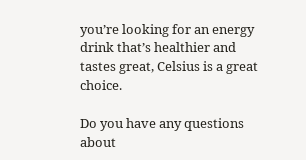you’re looking for an energy drink that’s healthier and tastes great, Celsius is a great choice.

Do you have any questions about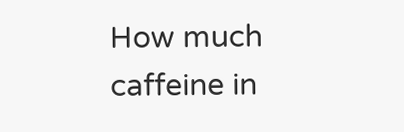How much caffeine in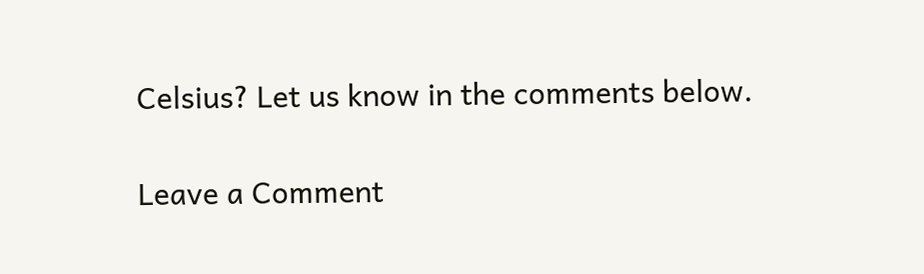Celsius? Let us know in the comments below.

Leave a Comment